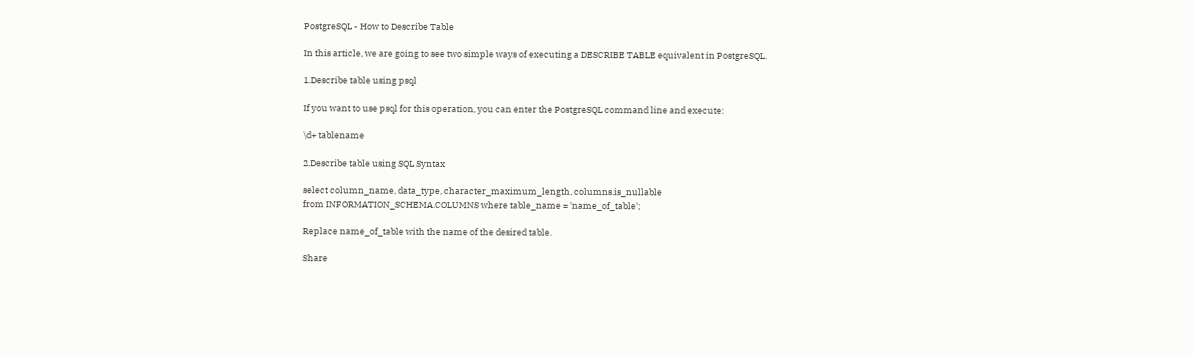PostgreSQL - How to Describe Table

In this article, we are going to see two simple ways of executing a DESCRIBE TABLE equivalent in PostgreSQL.

1.Describe table using psql

If you want to use psql for this operation, you can enter the PostgreSQL command line and execute:

\d+ tablename

2.Describe table using SQL Syntax

select column_name, data_type, character_maximum_length, columns.is_nullable
from INFORMATION_SCHEMA.COLUMNS where table_name = 'name_of_table';

Replace name_of_table with the name of the desired table.

Share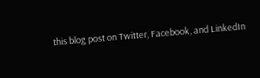this blog post on Twitter, Facebook, and LinkedIn